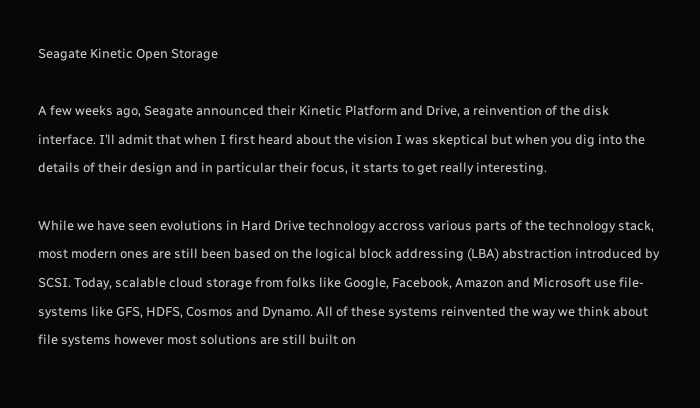Seagate Kinetic Open Storage

A few weeks ago, Seagate announced their Kinetic Platform and Drive, a reinvention of the disk interface. I’ll admit that when I first heard about the vision I was skeptical but when you dig into the details of their design and in particular their focus, it starts to get really interesting.

While we have seen evolutions in Hard Drive technology accross various parts of the technology stack, most modern ones are still been based on the logical block addressing (LBA) abstraction introduced by SCSI. Today, scalable cloud storage from folks like Google, Facebook, Amazon and Microsoft use file-systems like GFS, HDFS, Cosmos and Dynamo. All of these systems reinvented the way we think about file systems however most solutions are still built on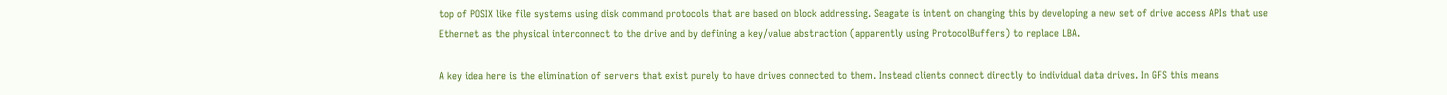top of POSIX like file systems using disk command protocols that are based on block addressing. Seagate is intent on changing this by developing a new set of drive access APIs that use Ethernet as the physical interconnect to the drive and by defining a key/value abstraction (apparently using ProtocolBuffers) to replace LBA.

A key idea here is the elimination of servers that exist purely to have drives connected to them. Instead clients connect directly to individual data drives. In GFS this means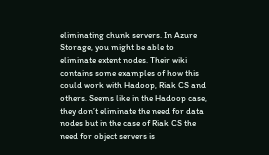eliminating chunk servers. In Azure Storage, you might be able to eliminate extent nodes. Their wiki contains some examples of how this could work with Hadoop, Riak CS and others. Seems like in the Hadoop case, they don’t eliminate the need for data nodes but in the case of Riak CS the need for object servers is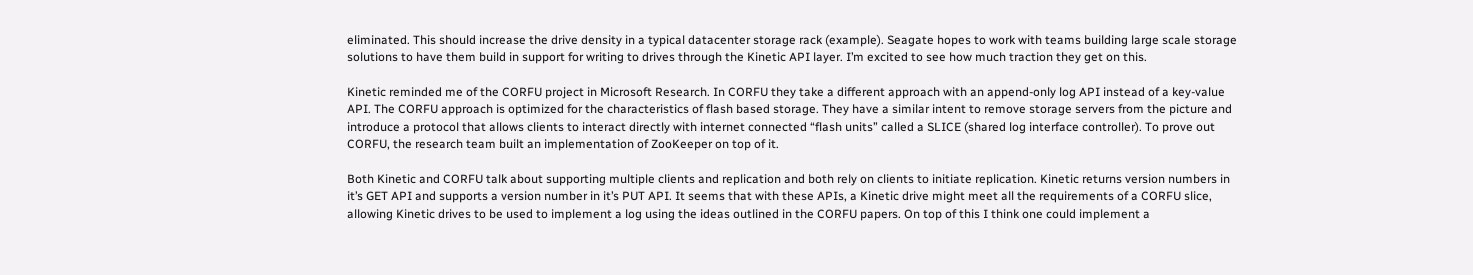eliminated. This should increase the drive density in a typical datacenter storage rack (example). Seagate hopes to work with teams building large scale storage solutions to have them build in support for writing to drives through the Kinetic API layer. I’m excited to see how much traction they get on this.

Kinetic reminded me of the CORFU project in Microsoft Research. In CORFU they take a different approach with an append-only log API instead of a key-value API. The CORFU approach is optimized for the characteristics of flash based storage. They have a similar intent to remove storage servers from the picture and introduce a protocol that allows clients to interact directly with internet connected “flash units” called a SLICE (shared log interface controller). To prove out CORFU, the research team built an implementation of ZooKeeper on top of it.

Both Kinetic and CORFU talk about supporting multiple clients and replication and both rely on clients to initiate replication. Kinetic returns version numbers in it’s GET API and supports a version number in it’s PUT API. It seems that with these APIs, a Kinetic drive might meet all the requirements of a CORFU slice, allowing Kinetic drives to be used to implement a log using the ideas outlined in the CORFU papers. On top of this I think one could implement a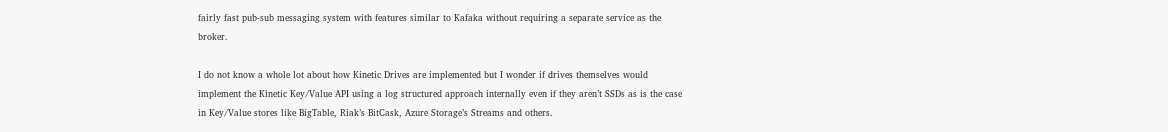fairly fast pub-sub messaging system with features similar to Kafaka without requiring a separate service as the broker.

I do not know a whole lot about how Kinetic Drives are implemented but I wonder if drives themselves would implement the Kinetic Key/Value API using a log structured approach internally even if they aren’t SSDs as is the case in Key/Value stores like BigTable, Riak’s BitCask, Azure Storage’s Streams and others.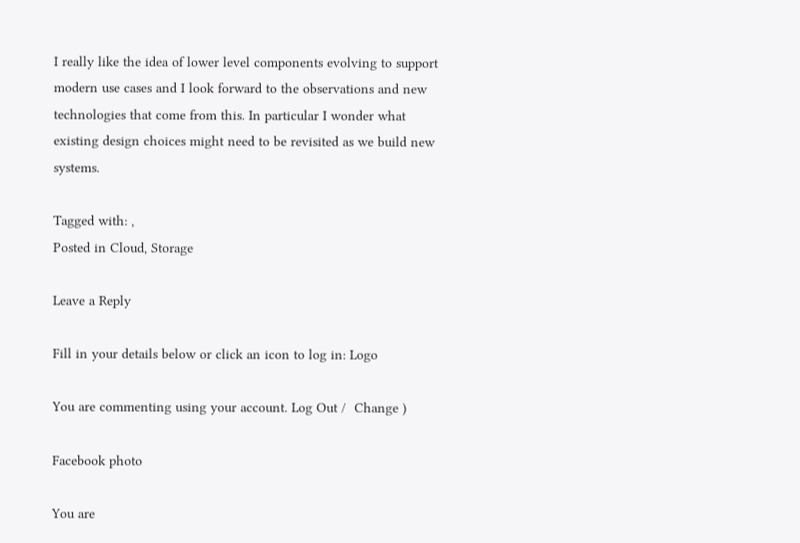I really like the idea of lower level components evolving to support modern use cases and I look forward to the observations and new technologies that come from this. In particular I wonder what existing design choices might need to be revisited as we build new systems.

Tagged with: ,
Posted in Cloud, Storage

Leave a Reply

Fill in your details below or click an icon to log in: Logo

You are commenting using your account. Log Out /  Change )

Facebook photo

You are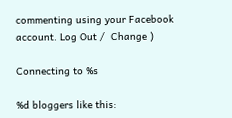commenting using your Facebook account. Log Out /  Change )

Connecting to %s

%d bloggers like this: